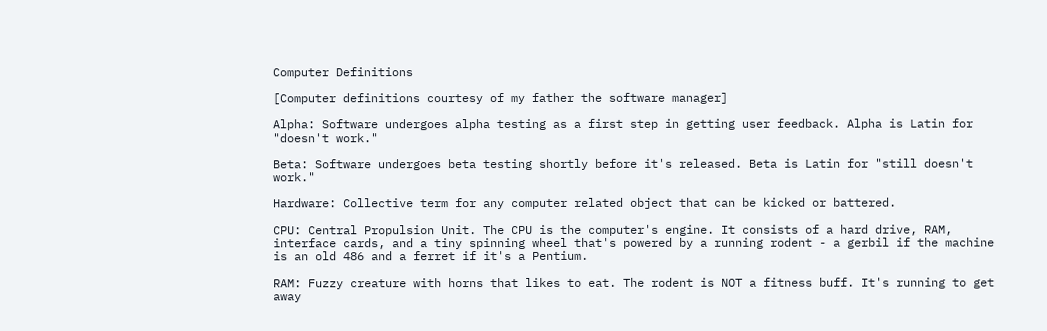Computer Definitions

[Computer definitions courtesy of my father the software manager]

Alpha: Software undergoes alpha testing as a first step in getting user feedback. Alpha is Latin for "doesn't work."

Beta: Software undergoes beta testing shortly before it's released. Beta is Latin for "still doesn't work."

Hardware: Collective term for any computer related object that can be kicked or battered.

CPU: Central Propulsion Unit. The CPU is the computer's engine. It consists of a hard drive, RAM, interface cards, and a tiny spinning wheel that's powered by a running rodent - a gerbil if the machine is an old 486 and a ferret if it's a Pentium.

RAM: Fuzzy creature with horns that likes to eat. The rodent is NOT a fitness buff. It's running to get away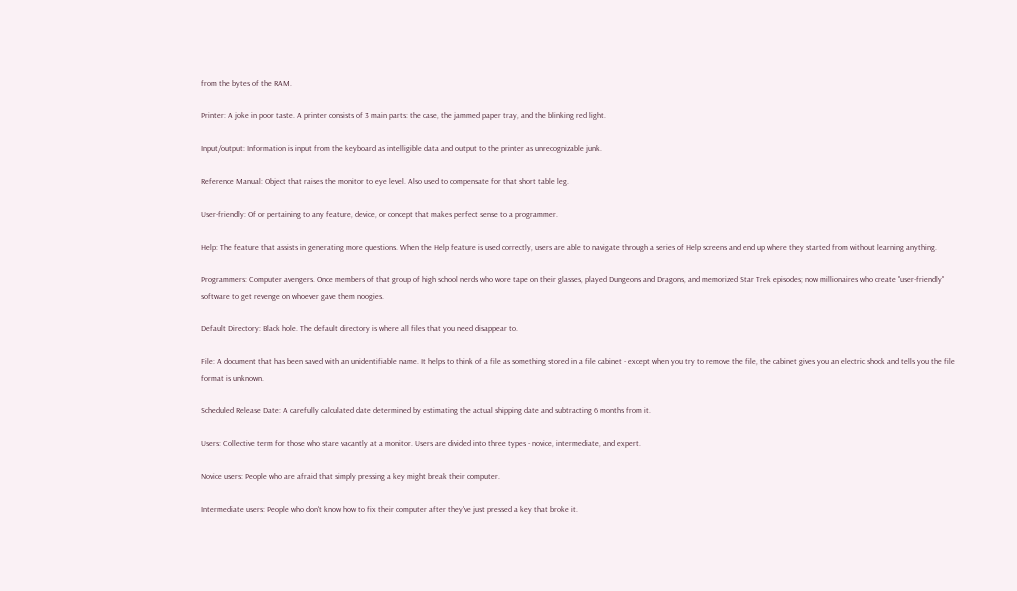from the bytes of the RAM.

Printer: A joke in poor taste. A printer consists of 3 main parts: the case, the jammed paper tray, and the blinking red light.

Input/output: Information is input from the keyboard as intelligible data and output to the printer as unrecognizable junk.

Reference Manual: Object that raises the monitor to eye level. Also used to compensate for that short table leg.

User-friendly: Of or pertaining to any feature, device, or concept that makes perfect sense to a programmer.

Help: The feature that assists in generating more questions. When the Help feature is used correctly, users are able to navigate through a series of Help screens and end up where they started from without learning anything.

Programmers: Computer avengers. Once members of that group of high school nerds who wore tape on their glasses, played Dungeons and Dragons, and memorized Star Trek episodes; now millionaires who create "user-friendly" software to get revenge on whoever gave them noogies.

Default Directory: Black hole. The default directory is where all files that you need disappear to.

File: A document that has been saved with an unidentifiable name. It helps to think of a file as something stored in a file cabinet - except when you try to remove the file, the cabinet gives you an electric shock and tells you the file format is unknown.

Scheduled Release Date: A carefully calculated date determined by estimating the actual shipping date and subtracting 6 months from it.

Users: Collective term for those who stare vacantly at a monitor. Users are divided into three types - novice, intermediate, and expert.

Novice users: People who are afraid that simply pressing a key might break their computer.

Intermediate users: People who don't know how to fix their computer after they've just pressed a key that broke it.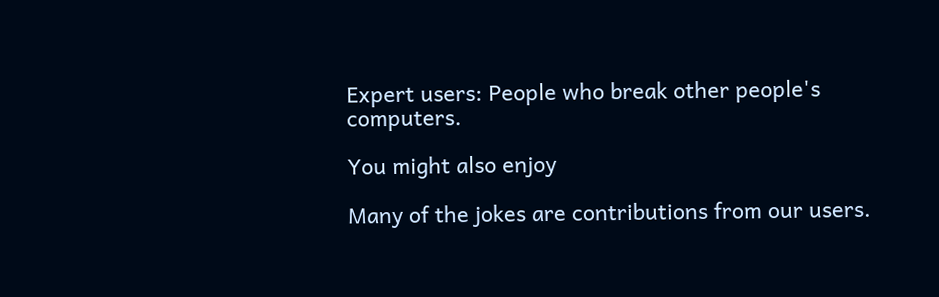Expert users: People who break other people's computers.

You might also enjoy

Many of the jokes are contributions from our users.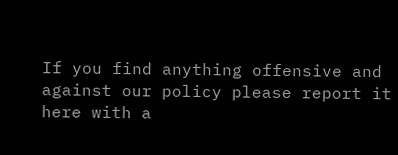If you find anything offensive and against our policy please report it here with a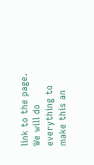link to the page. We will do everything to make this an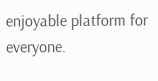enjoyable platform for everyone.